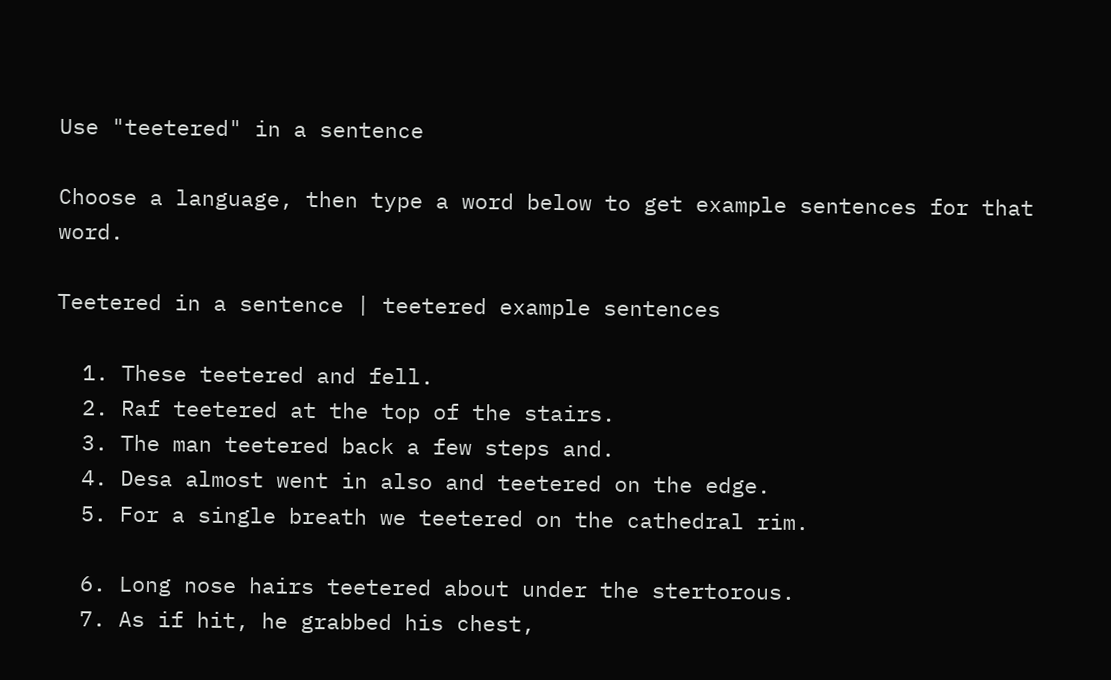Use "teetered" in a sentence

Choose a language, then type a word below to get example sentences for that word.

Teetered in a sentence | teetered example sentences

  1. These teetered and fell.
  2. Raf teetered at the top of the stairs.
  3. The man teetered back a few steps and.
  4. Desa almost went in also and teetered on the edge.
  5. For a single breath we teetered on the cathedral rim.

  6. Long nose hairs teetered about under the stertorous.
  7. As if hit, he grabbed his chest,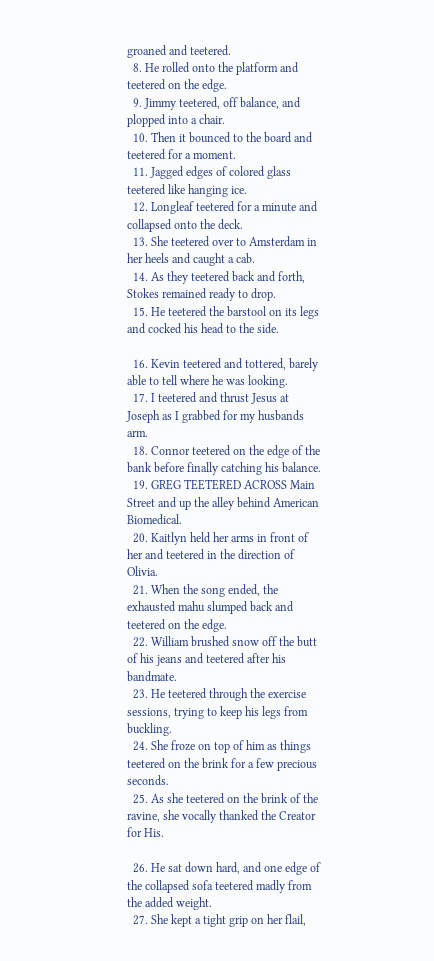groaned and teetered.
  8. He rolled onto the platform and teetered on the edge.
  9. Jimmy teetered, off balance, and plopped into a chair.
  10. Then it bounced to the board and teetered for a moment.
  11. Jagged edges of colored glass teetered like hanging ice.
  12. Longleaf teetered for a minute and collapsed onto the deck.
  13. She teetered over to Amsterdam in her heels and caught a cab.
  14. As they teetered back and forth, Stokes remained ready to drop.
  15. He teetered the barstool on its legs and cocked his head to the side.

  16. Kevin teetered and tottered, barely able to tell where he was looking.
  17. I teetered and thrust Jesus at Joseph as I grabbed for my husbands arm.
  18. Connor teetered on the edge of the bank before finally catching his balance.
  19. GREG TEETERED ACROSS Main Street and up the alley behind American Biomedical.
  20. Kaitlyn held her arms in front of her and teetered in the direction of Olivia.
  21. When the song ended, the exhausted mahu slumped back and teetered on the edge.
  22. William brushed snow off the butt of his jeans and teetered after his bandmate.
  23. He teetered through the exercise sessions, trying to keep his legs from buckling.
  24. She froze on top of him as things teetered on the brink for a few precious seconds.
  25. As she teetered on the brink of the ravine, she vocally thanked the Creator for His.

  26. He sat down hard, and one edge of the collapsed sofa teetered madly from the added weight.
  27. She kept a tight grip on her flail,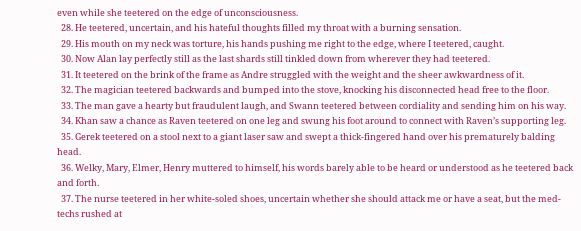even while she teetered on the edge of unconsciousness.
  28. He teetered, uncertain, and his hateful thoughts filled my throat with a burning sensation.
  29. His mouth on my neck was torture, his hands pushing me right to the edge, where I teetered, caught.
  30. Now Alan lay perfectly still as the last shards still tinkled down from wherever they had teetered.
  31. It teetered on the brink of the frame as Andre struggled with the weight and the sheer awkwardness of it.
  32. The magician teetered backwards and bumped into the stove, knocking his disconnected head free to the floor.
  33. The man gave a hearty but fraudulent laugh, and Swann teetered between cordiality and sending him on his way.
  34. Khan saw a chance as Raven teetered on one leg and swung his foot around to connect with Raven’s supporting leg.
  35. Gerek teetered on a stool next to a giant laser saw and swept a thick-fingered hand over his prematurely balding head.
  36. Welky, Mary, Elmer, Henry muttered to himself, his words barely able to be heard or understood as he teetered back and forth.
  37. The nurse teetered in her white-soled shoes, uncertain whether she should attack me or have a seat, but the med-techs rushed at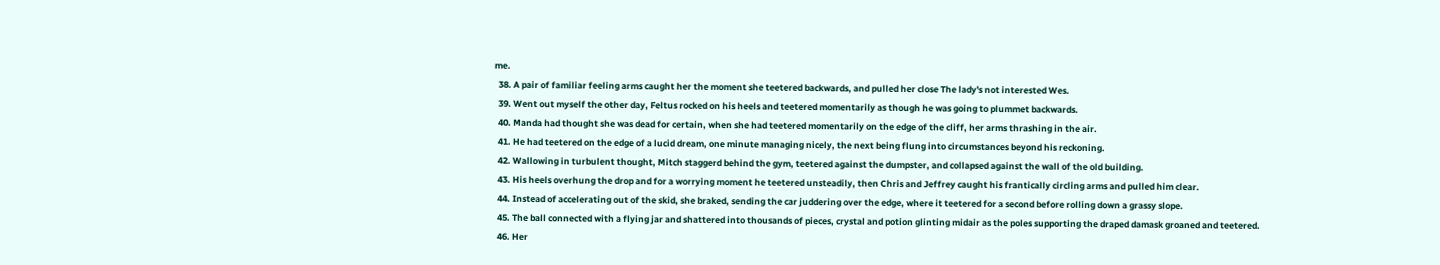me.
  38. A pair of familiar feeling arms caught her the moment she teetered backwards, and pulled her close The lady's not interested Wes.
  39. Went out myself the other day, Feltus rocked on his heels and teetered momentarily as though he was going to plummet backwards.
  40. Manda had thought she was dead for certain, when she had teetered momentarily on the edge of the cliff, her arms thrashing in the air.
  41. He had teetered on the edge of a lucid dream, one minute managing nicely, the next being flung into circumstances beyond his reckoning.
  42. Wallowing in turbulent thought, Mitch staggerd behind the gym, teetered against the dumpster, and collapsed against the wall of the old building.
  43. His heels overhung the drop and for a worrying moment he teetered unsteadily, then Chris and Jeffrey caught his frantically circling arms and pulled him clear.
  44. Instead of accelerating out of the skid, she braked, sending the car juddering over the edge, where it teetered for a second before rolling down a grassy slope.
  45. The ball connected with a flying jar and shattered into thousands of pieces, crystal and potion glinting midair as the poles supporting the draped damask groaned and teetered.
  46. Her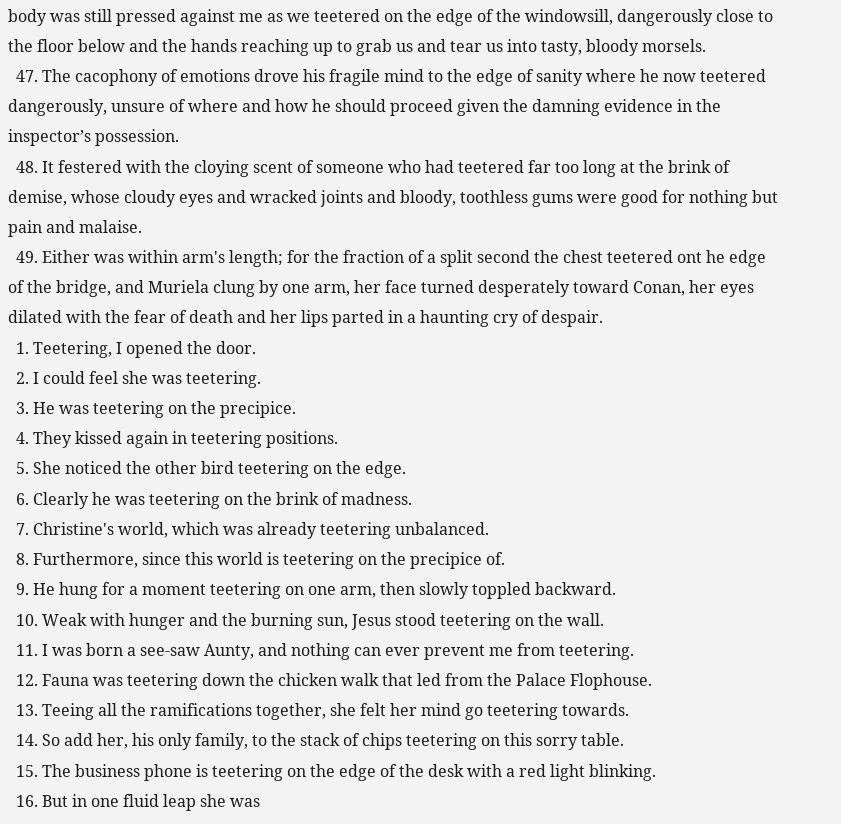body was still pressed against me as we teetered on the edge of the windowsill, dangerously close to the floor below and the hands reaching up to grab us and tear us into tasty, bloody morsels.
  47. The cacophony of emotions drove his fragile mind to the edge of sanity where he now teetered dangerously, unsure of where and how he should proceed given the damning evidence in the inspector’s possession.
  48. It festered with the cloying scent of someone who had teetered far too long at the brink of demise, whose cloudy eyes and wracked joints and bloody, toothless gums were good for nothing but pain and malaise.
  49. Either was within arm's length; for the fraction of a split second the chest teetered ont he edge of the bridge, and Muriela clung by one arm, her face turned desperately toward Conan, her eyes dilated with the fear of death and her lips parted in a haunting cry of despair.
  1. Teetering, I opened the door.
  2. I could feel she was teetering.
  3. He was teetering on the precipice.
  4. They kissed again in teetering positions.
  5. She noticed the other bird teetering on the edge.
  6. Clearly he was teetering on the brink of madness.
  7. Christine's world, which was already teetering unbalanced.
  8. Furthermore, since this world is teetering on the precipice of.
  9. He hung for a moment teetering on one arm, then slowly toppled backward.
  10. Weak with hunger and the burning sun, Jesus stood teetering on the wall.
  11. I was born a see-saw Aunty, and nothing can ever prevent me from teetering.
  12. Fauna was teetering down the chicken walk that led from the Palace Flophouse.
  13. Teeing all the ramifications together, she felt her mind go teetering towards.
  14. So add her, his only family, to the stack of chips teetering on this sorry table.
  15. The business phone is teetering on the edge of the desk with a red light blinking.
  16. But in one fluid leap she was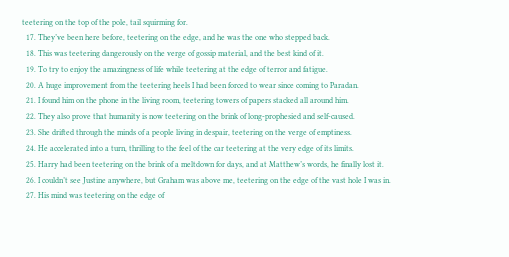teetering on the top of the pole, tail squirming for.
  17. They’ve been here before, teetering on the edge, and he was the one who stepped back.
  18. This was teetering dangerously on the verge of gossip material, and the best kind of it.
  19. To try to enjoy the amazingness of life while teetering at the edge of terror and fatigue.
  20. A huge improvement from the teetering heels I had been forced to wear since coming to Paradan.
  21. I found him on the phone in the living room, teetering towers of papers stacked all around him.
  22. They also prove that humanity is now teetering on the brink of long-prophesied and self-caused.
  23. She drifted through the minds of a people living in despair, teetering on the verge of emptiness.
  24. He accelerated into a turn, thrilling to the feel of the car teetering at the very edge of its limits.
  25. Harry had been teetering on the brink of a meltdown for days, and at Matthew’s words, he finally lost it.
  26. I couldn’t see Justine anywhere, but Graham was above me, teetering on the edge of the vast hole I was in.
  27. His mind was teetering on the edge of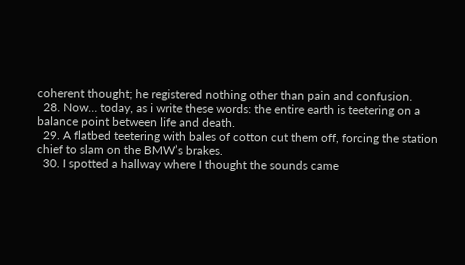coherent thought; he registered nothing other than pain and confusion.
  28. Now… today, as i write these words: the entire earth is teetering on a balance point between life and death.
  29. A flatbed teetering with bales of cotton cut them off, forcing the station chief to slam on the BMW’s brakes.
  30. I spotted a hallway where I thought the sounds came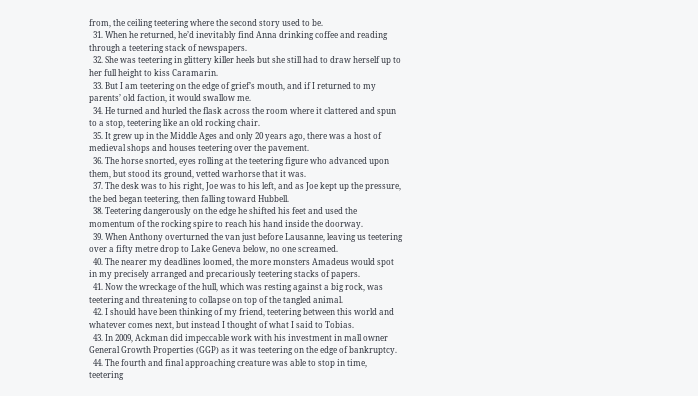from, the ceiling teetering where the second story used to be.
  31. When he returned, he’d inevitably find Anna drinking coffee and reading through a teetering stack of newspapers.
  32. She was teetering in glittery killer heels but she still had to draw herself up to her full height to kiss Caramarin.
  33. But I am teetering on the edge of grief’s mouth, and if I returned to my parents’ old faction, it would swallow me.
  34. He turned and hurled the flask across the room where it clattered and spun to a stop, teetering like an old rocking chair.
  35. It grew up in the Middle Ages and only 20 years ago, there was a host of medieval shops and houses teetering over the pavement.
  36. The horse snorted, eyes rolling at the teetering figure who advanced upon them, but stood its ground, vetted warhorse that it was.
  37. The desk was to his right, Joe was to his left, and as Joe kept up the pressure, the bed began teetering, then falling toward Hubbell.
  38. Teetering dangerously on the edge he shifted his feet and used the momentum of the rocking spire to reach his hand inside the doorway.
  39. When Anthony overturned the van just before Lausanne, leaving us teetering over a fifty metre drop to Lake Geneva below, no one screamed.
  40. The nearer my deadlines loomed, the more monsters Amadeus would spot in my precisely arranged and precariously teetering stacks of papers.
  41. Now the wreckage of the hull, which was resting against a big rock, was teetering and threatening to collapse on top of the tangled animal.
  42. I should have been thinking of my friend, teetering between this world and whatever comes next, but instead I thought of what I said to Tobias.
  43. In 2009, Ackman did impeccable work with his investment in mall owner General Growth Properties (GGP) as it was teetering on the edge of bankruptcy.
  44. The fourth and final approaching creature was able to stop in time, teetering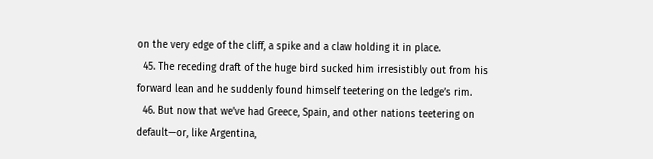on the very edge of the cliff, a spike and a claw holding it in place.
  45. The receding draft of the huge bird sucked him irresistibly out from his forward lean and he suddenly found himself teetering on the ledge’s rim.
  46. But now that we’ve had Greece, Spain, and other nations teetering on default—or, like Argentina,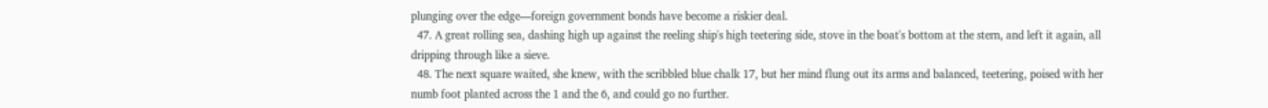plunging over the edge—foreign government bonds have become a riskier deal.
  47. A great rolling sea, dashing high up against the reeling ship's high teetering side, stove in the boat's bottom at the stern, and left it again, all dripping through like a sieve.
  48. The next square waited, she knew, with the scribbled blue chalk 17, but her mind flung out its arms and balanced, teetering, poised with her numb foot planted across the 1 and the 6, and could go no further.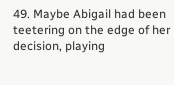49. Maybe Abigail had been teetering on the edge of her decision, playing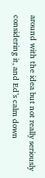around with the idea but not really seriously considering it, and Ed’s calm down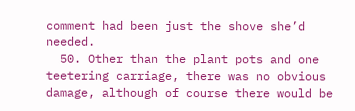comment had been just the shove she’d needed.
  50. Other than the plant pots and one teetering carriage, there was no obvious damage, although of course there would be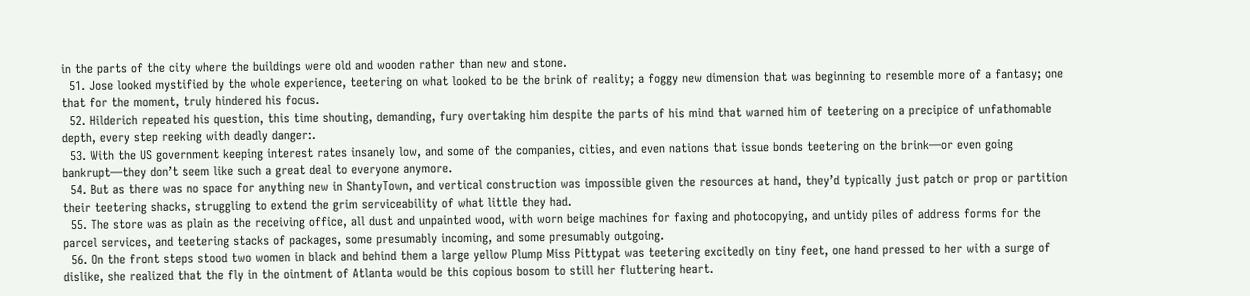in the parts of the city where the buildings were old and wooden rather than new and stone.
  51. Jose looked mystified by the whole experience, teetering on what looked to be the brink of reality; a foggy new dimension that was beginning to resemble more of a fantasy; one that for the moment, truly hindered his focus.
  52. Hilderich repeated his question, this time shouting, demanding, fury overtaking him despite the parts of his mind that warned him of teetering on a precipice of unfathomable depth, every step reeking with deadly danger:.
  53. With the US government keeping interest rates insanely low, and some of the companies, cities, and even nations that issue bonds teetering on the brink—or even going bankrupt—they don’t seem like such a great deal to everyone anymore.
  54. But as there was no space for anything new in ShantyTown, and vertical construction was impossible given the resources at hand, they’d typically just patch or prop or partition their teetering shacks, struggling to extend the grim serviceability of what little they had.
  55. The store was as plain as the receiving office, all dust and unpainted wood, with worn beige machines for faxing and photocopying, and untidy piles of address forms for the parcel services, and teetering stacks of packages, some presumably incoming, and some presumably outgoing.
  56. On the front steps stood two women in black and behind them a large yellow Plump Miss Pittypat was teetering excitedly on tiny feet, one hand pressed to her with a surge of dislike, she realized that the fly in the ointment of Atlanta would be this copious bosom to still her fluttering heart.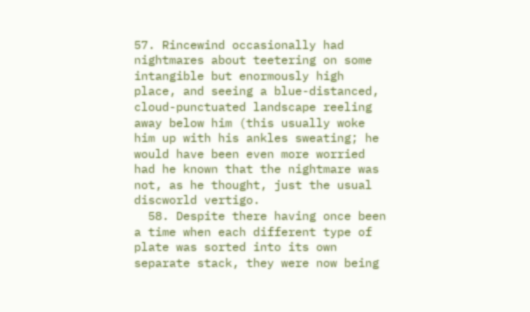57. Rincewind occasionally had nightmares about teetering on some intangible but enormously high place, and seeing a blue-distanced, cloud-punctuated landscape reeling away below him (this usually woke him up with his ankles sweating; he would have been even more worried had he known that the nightmare was not, as he thought, just the usual discworld vertigo.
  58. Despite there having once been a time when each different type of plate was sorted into its own separate stack, they were now being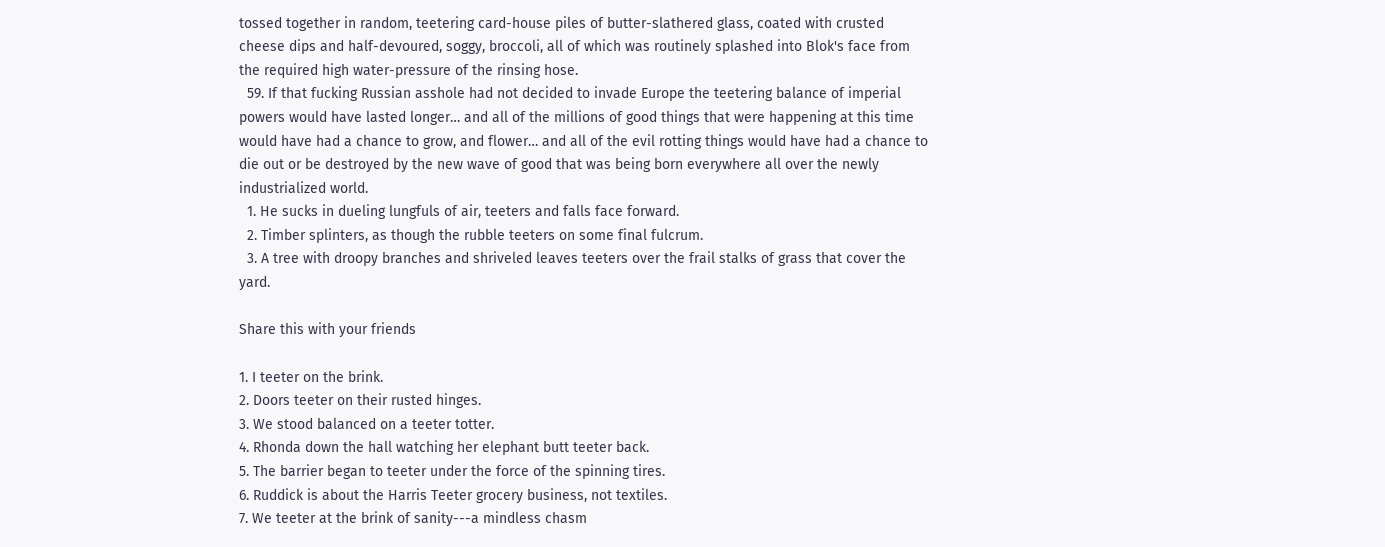tossed together in random, teetering card-house piles of butter-slathered glass, coated with crusted cheese dips and half-devoured, soggy, broccoli, all of which was routinely splashed into Blok's face from the required high water-pressure of the rinsing hose.
  59. If that fucking Russian asshole had not decided to invade Europe the teetering balance of imperial powers would have lasted longer… and all of the millions of good things that were happening at this time would have had a chance to grow, and flower… and all of the evil rotting things would have had a chance to die out or be destroyed by the new wave of good that was being born everywhere all over the newly industrialized world.
  1. He sucks in dueling lungfuls of air, teeters and falls face forward.
  2. Timber splinters, as though the rubble teeters on some final fulcrum.
  3. A tree with droopy branches and shriveled leaves teeters over the frail stalks of grass that cover the yard.

Share this with your friends

1. I teeter on the brink.
2. Doors teeter on their rusted hinges.
3. We stood balanced on a teeter totter.
4. Rhonda down the hall watching her elephant butt teeter back.
5. The barrier began to teeter under the force of the spinning tires.
6. Ruddick is about the Harris Teeter grocery business, not textiles.
7. We teeter at the brink of sanity---a mindless chasm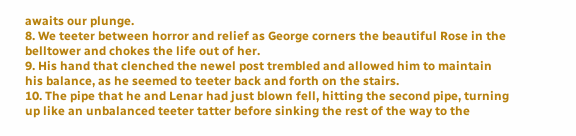awaits our plunge.
8. We teeter between horror and relief as George corners the beautiful Rose in the belltower and chokes the life out of her.
9. His hand that clenched the newel post trembled and allowed him to maintain his balance, as he seemed to teeter back and forth on the stairs.
10. The pipe that he and Lenar had just blown fell, hitting the second pipe, turning up like an unbalanced teeter tatter before sinking the rest of the way to the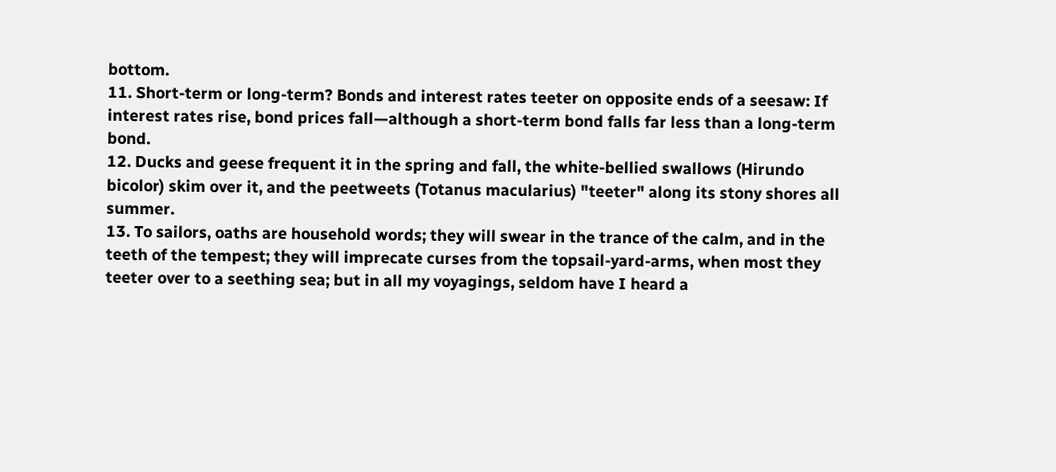bottom.
11. Short-term or long-term? Bonds and interest rates teeter on opposite ends of a seesaw: If interest rates rise, bond prices fall—although a short-term bond falls far less than a long-term bond.
12. Ducks and geese frequent it in the spring and fall, the white-bellied swallows (Hirundo bicolor) skim over it, and the peetweets (Totanus macularius) "teeter" along its stony shores all summer.
13. To sailors, oaths are household words; they will swear in the trance of the calm, and in the teeth of the tempest; they will imprecate curses from the topsail-yard-arms, when most they teeter over to a seething sea; but in all my voyagings, seldom have I heard a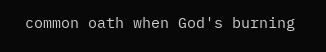common oath when God's burning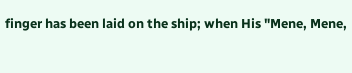finger has been laid on the ship; when His "Mene, Mene,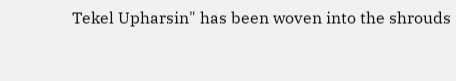Tekel Upharsin" has been woven into the shrouds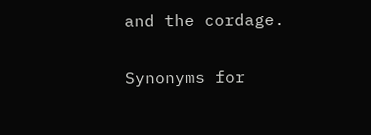and the cordage.

Synonyms for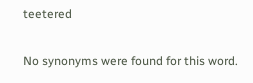teetered

No synonyms were found for this word.